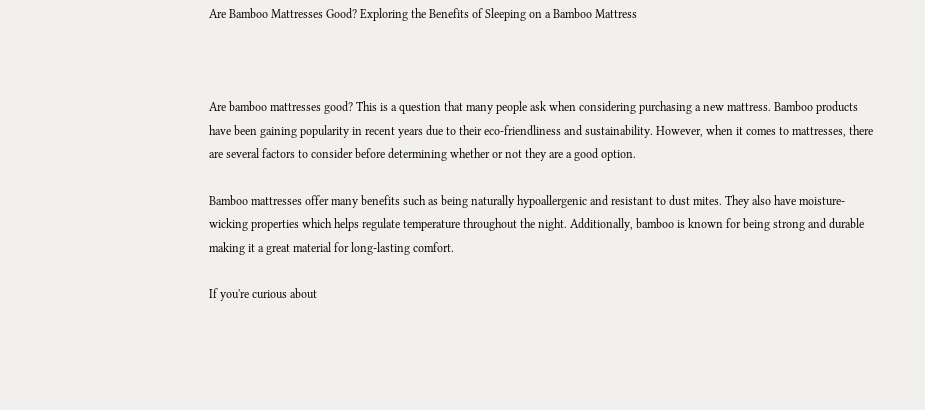Are Bamboo Mattresses Good? Exploring the Benefits of Sleeping on a Bamboo Mattress



Are bamboo mattresses good? This is a question that many people ask when considering purchasing a new mattress. Bamboo products have been gaining popularity in recent years due to their eco-friendliness and sustainability. However, when it comes to mattresses, there are several factors to consider before determining whether or not they are a good option.

Bamboo mattresses offer many benefits such as being naturally hypoallergenic and resistant to dust mites. They also have moisture-wicking properties which helps regulate temperature throughout the night. Additionally, bamboo is known for being strong and durable making it a great material for long-lasting comfort.

If you're curious about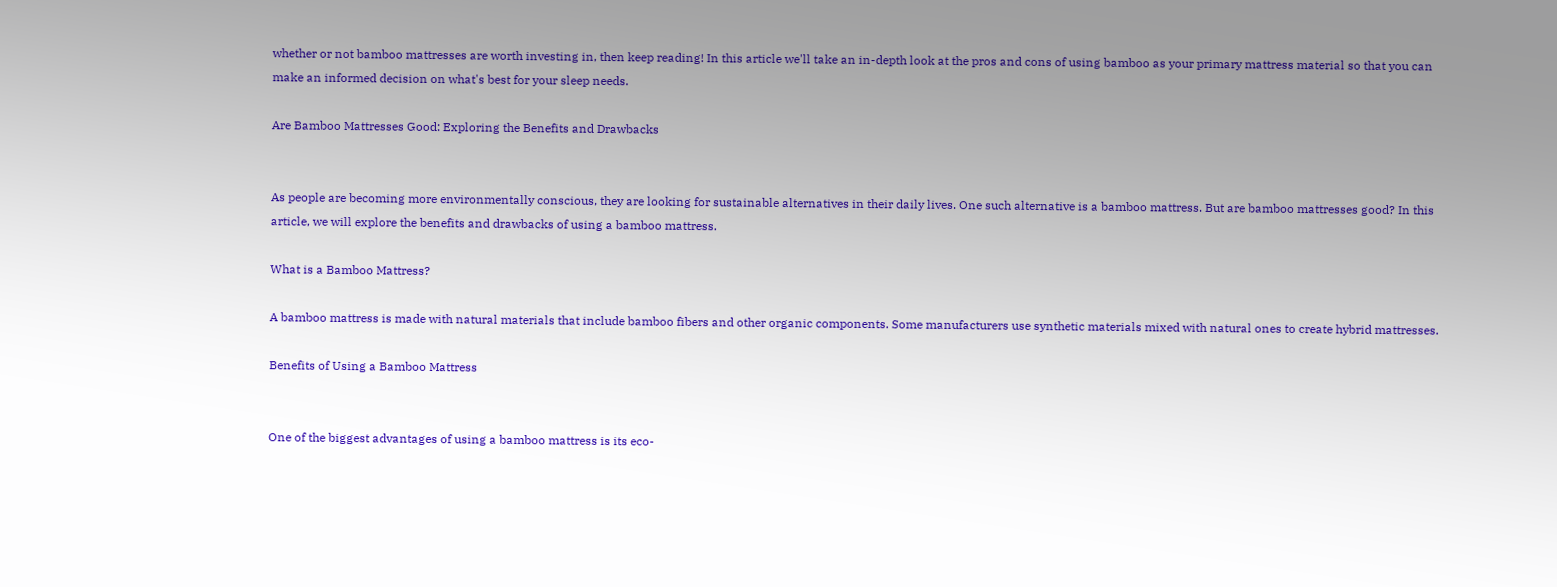whether or not bamboo mattresses are worth investing in, then keep reading! In this article we'll take an in-depth look at the pros and cons of using bamboo as your primary mattress material so that you can make an informed decision on what's best for your sleep needs.

Are Bamboo Mattresses Good: Exploring the Benefits and Drawbacks


As people are becoming more environmentally conscious, they are looking for sustainable alternatives in their daily lives. One such alternative is a bamboo mattress. But are bamboo mattresses good? In this article, we will explore the benefits and drawbacks of using a bamboo mattress.

What is a Bamboo Mattress?

A bamboo mattress is made with natural materials that include bamboo fibers and other organic components. Some manufacturers use synthetic materials mixed with natural ones to create hybrid mattresses.

Benefits of Using a Bamboo Mattress


One of the biggest advantages of using a bamboo mattress is its eco-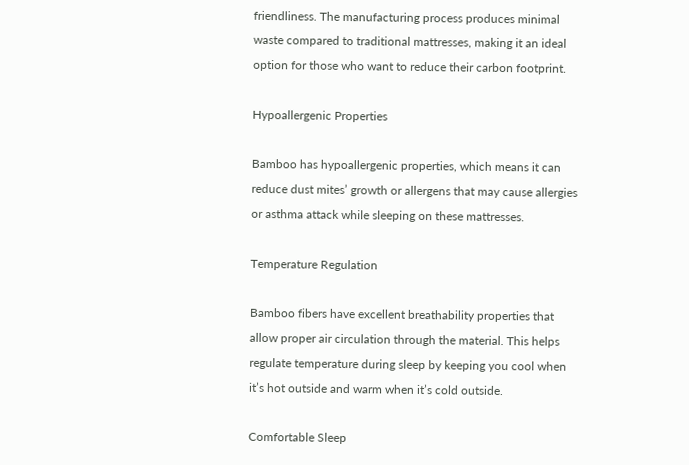friendliness. The manufacturing process produces minimal waste compared to traditional mattresses, making it an ideal option for those who want to reduce their carbon footprint.

Hypoallergenic Properties

Bamboo has hypoallergenic properties, which means it can reduce dust mites’ growth or allergens that may cause allergies or asthma attack while sleeping on these mattresses.

Temperature Regulation

Bamboo fibers have excellent breathability properties that allow proper air circulation through the material. This helps regulate temperature during sleep by keeping you cool when it’s hot outside and warm when it’s cold outside.

Comfortable Sleep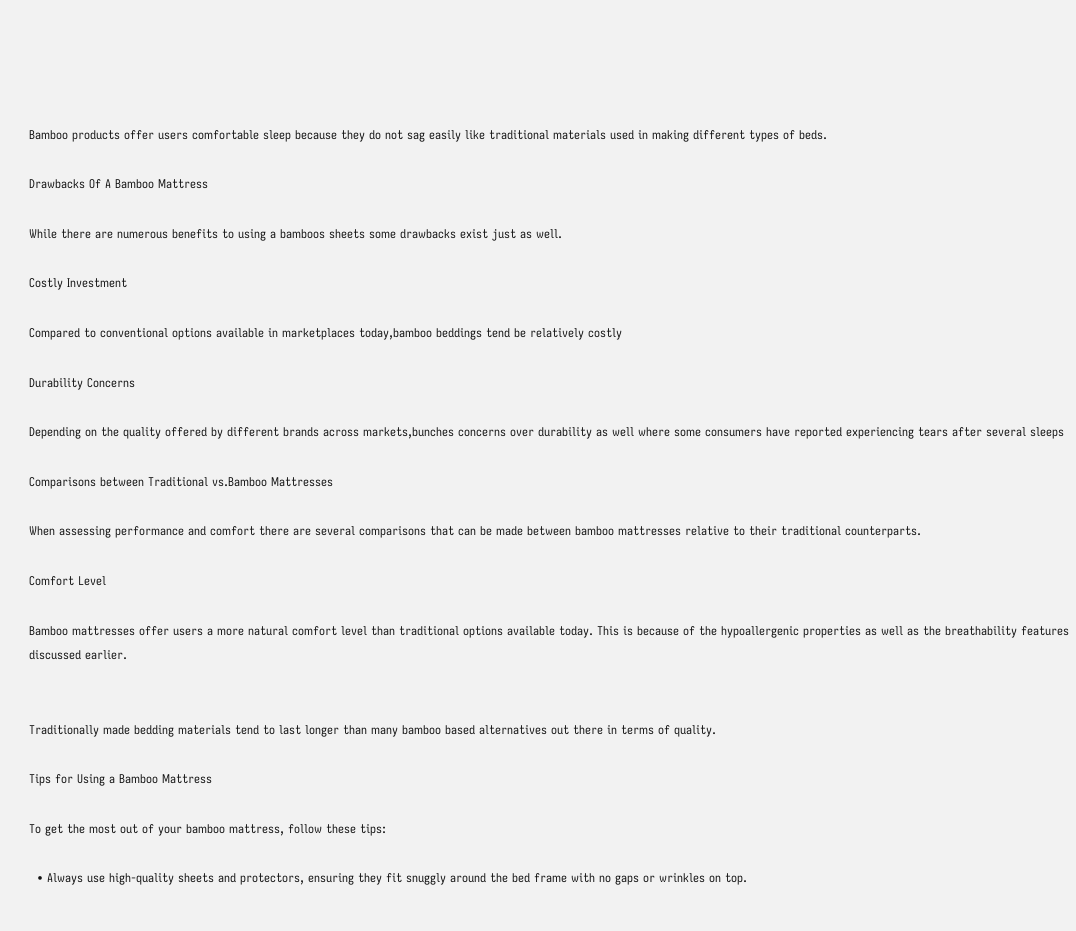Bamboo products offer users comfortable sleep because they do not sag easily like traditional materials used in making different types of beds.

Drawbacks Of A Bamboo Mattress

While there are numerous benefits to using a bamboos sheets some drawbacks exist just as well.

Costly Investment

Compared to conventional options available in marketplaces today,bamboo beddings tend be relatively costly

Durability Concerns

Depending on the quality offered by different brands across markets,bunches concerns over durability as well where some consumers have reported experiencing tears after several sleeps

Comparisons between Traditional vs.Bamboo Mattresses

When assessing performance and comfort there are several comparisons that can be made between bamboo mattresses relative to their traditional counterparts.

Comfort Level

Bamboo mattresses offer users a more natural comfort level than traditional options available today. This is because of the hypoallergenic properties as well as the breathability features discussed earlier.


Traditionally made bedding materials tend to last longer than many bamboo based alternatives out there in terms of quality.

Tips for Using a Bamboo Mattress

To get the most out of your bamboo mattress, follow these tips:

  • Always use high-quality sheets and protectors, ensuring they fit snuggly around the bed frame with no gaps or wrinkles on top.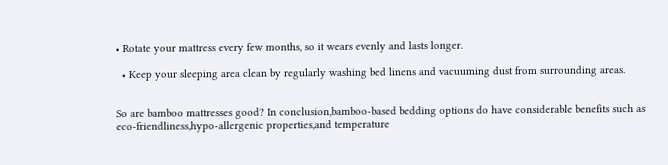• Rotate your mattress every few months, so it wears evenly and lasts longer.

  • Keep your sleeping area clean by regularly washing bed linens and vacuuming dust from surrounding areas.


So are bamboo mattresses good? In conclusion,bamboo-based bedding options do have considerable benefits such as eco-friendliness,hypo-allergenic properties,and temperature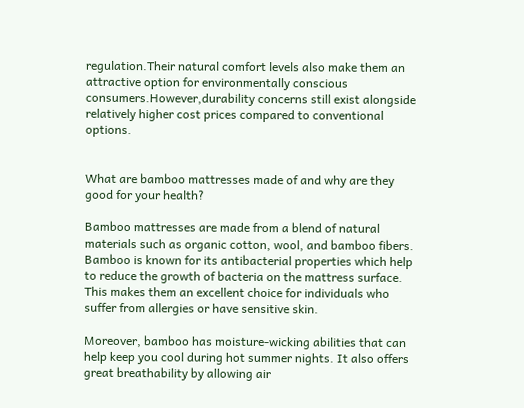regulation.Their natural comfort levels also make them an attractive option for environmentally conscious consumers.However,durability concerns still exist alongside relatively higher cost prices compared to conventional options.


What are bamboo mattresses made of and why are they good for your health?

Bamboo mattresses are made from a blend of natural materials such as organic cotton, wool, and bamboo fibers. Bamboo is known for its antibacterial properties which help to reduce the growth of bacteria on the mattress surface. This makes them an excellent choice for individuals who suffer from allergies or have sensitive skin.

Moreover, bamboo has moisture-wicking abilities that can help keep you cool during hot summer nights. It also offers great breathability by allowing air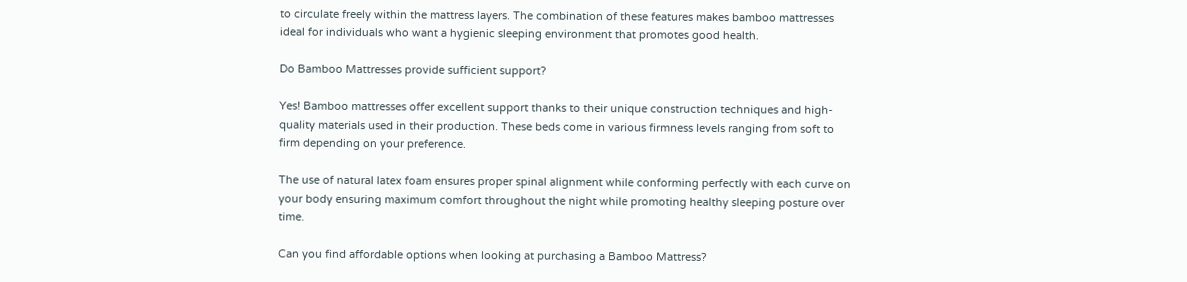to circulate freely within the mattress layers. The combination of these features makes bamboo mattresses ideal for individuals who want a hygienic sleeping environment that promotes good health.

Do Bamboo Mattresses provide sufficient support?

Yes! Bamboo mattresses offer excellent support thanks to their unique construction techniques and high-quality materials used in their production. These beds come in various firmness levels ranging from soft to firm depending on your preference.

The use of natural latex foam ensures proper spinal alignment while conforming perfectly with each curve on your body ensuring maximum comfort throughout the night while promoting healthy sleeping posture over time.

Can you find affordable options when looking at purchasing a Bamboo Mattress?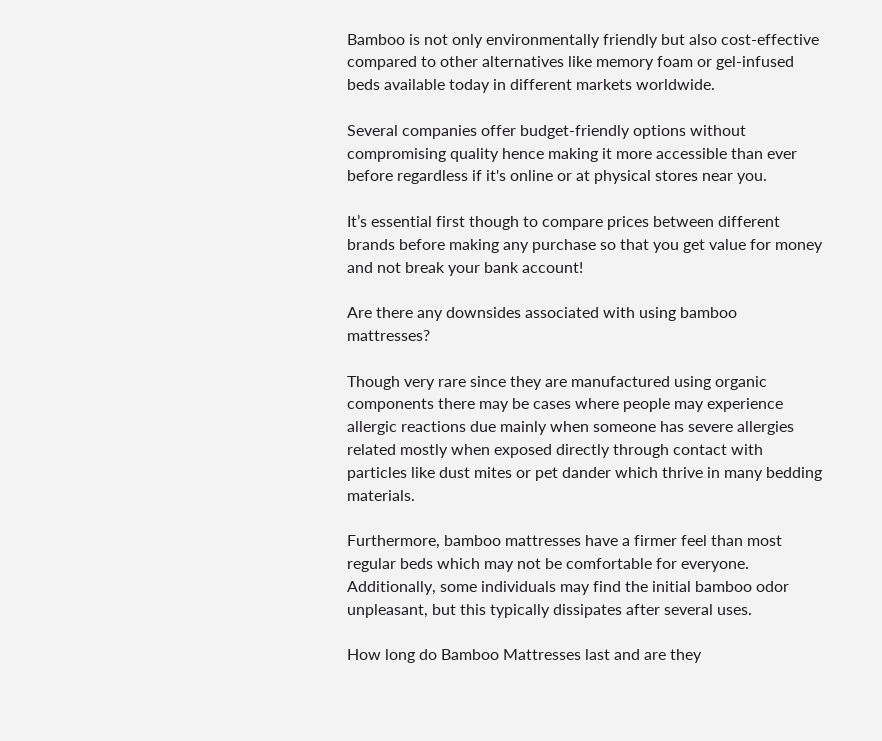Bamboo is not only environmentally friendly but also cost-effective compared to other alternatives like memory foam or gel-infused beds available today in different markets worldwide.

Several companies offer budget-friendly options without compromising quality hence making it more accessible than ever before regardless if it's online or at physical stores near you.

It’s essential first though to compare prices between different brands before making any purchase so that you get value for money and not break your bank account!

Are there any downsides associated with using bamboo mattresses?

Though very rare since they are manufactured using organic components there may be cases where people may experience allergic reactions due mainly when someone has severe allergies related mostly when exposed directly through contact with particles like dust mites or pet dander which thrive in many bedding materials.

Furthermore, bamboo mattresses have a firmer feel than most regular beds which may not be comfortable for everyone. Additionally, some individuals may find the initial bamboo odor unpleasant, but this typically dissipates after several uses.

How long do Bamboo Mattresses last and are they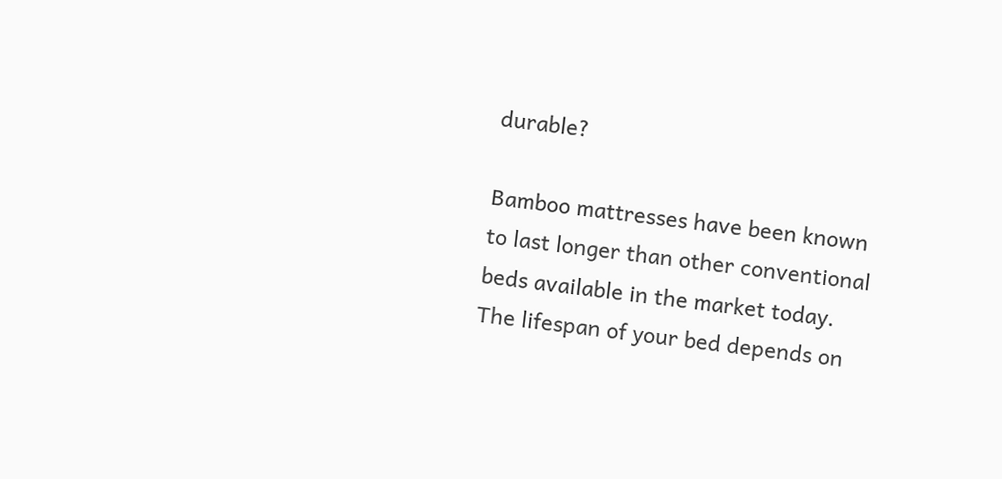durable?

Bamboo mattresses have been known to last longer than other conventional beds available in the market today. The lifespan of your bed depends on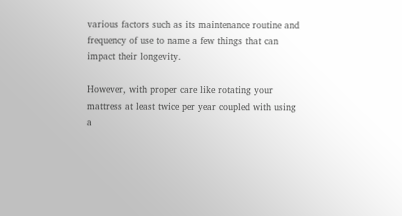various factors such as its maintenance routine and frequency of use to name a few things that can impact their longevity.

However, with proper care like rotating your mattress at least twice per year coupled with using a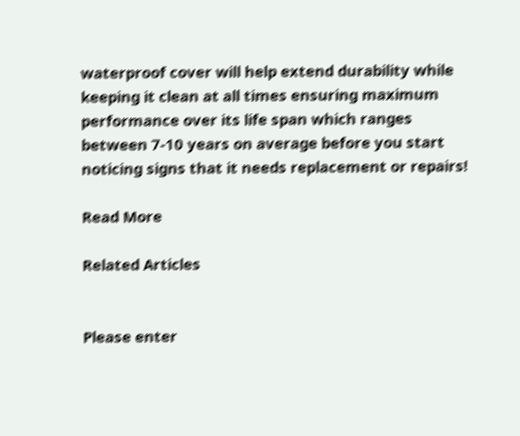waterproof cover will help extend durability while keeping it clean at all times ensuring maximum performance over its life span which ranges between 7-10 years on average before you start noticing signs that it needs replacement or repairs!

Read More

Related Articles


Please enter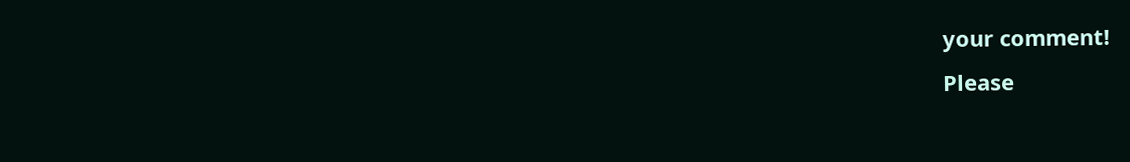your comment!
Please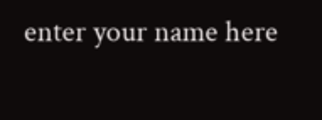enter your name here